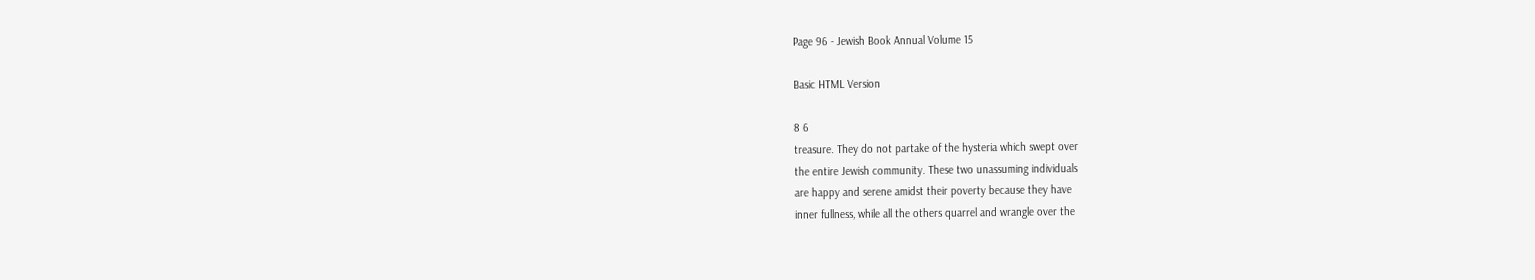Page 96 - Jewish Book Annual Volume 15

Basic HTML Version

8 6
treasure. They do not partake of the hysteria which swept over
the entire Jewish community. These two unassuming individuals
are happy and serene amidst their poverty because they have
inner fullness, while all the others quarrel and wrangle over the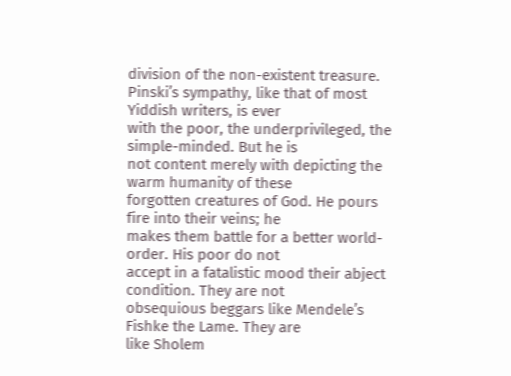division of the non-existent treasure.
Pinski’s sympathy, like that of most Yiddish writers, is ever
with the poor, the underprivileged, the simple-minded. But he is
not content merely with depicting the warm humanity of these
forgotten creatures of God. He pours fire into their veins; he
makes them battle for a better world-order. His poor do not
accept in a fatalistic mood their abject condition. They are not
obsequious beggars like Mendele’s Fishke the Lame. They are
like Sholem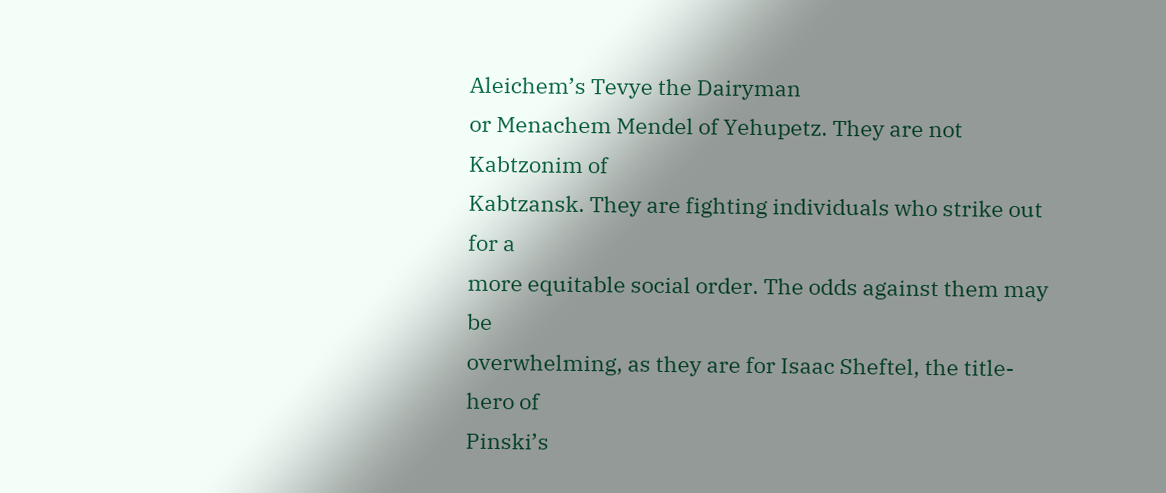Aleichem’s Tevye the Dairyman
or Menachem Mendel of Yehupetz. They are not Kabtzonim of
Kabtzansk. They are fighting individuals who strike out for a
more equitable social order. The odds against them may be
overwhelming, as they are for Isaac Sheftel, the title-hero of
Pinski’s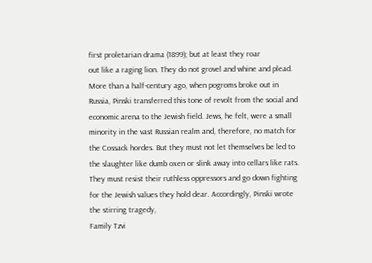first proletarian drama (1899); but at least they roar
out like a raging lion. They do not grovel and whine and plead.
More than a half-century ago, when pogroms broke out in
Russia, Pinski transferred this tone of revolt from the social and
economic arena to the Jewish field. Jews, he felt, were a small
minority in the vast Russian realm and, therefore, no match for
the Cossack hordes. But they must not let themselves be led to
the slaughter like dumb oxen or slink away into cellars like rats.
They must resist their ruthless oppressors and go down fighting
for the Jewish values they hold dear. Accordingly, Pinski wrote
the stirring tragedy,
Family Tzvi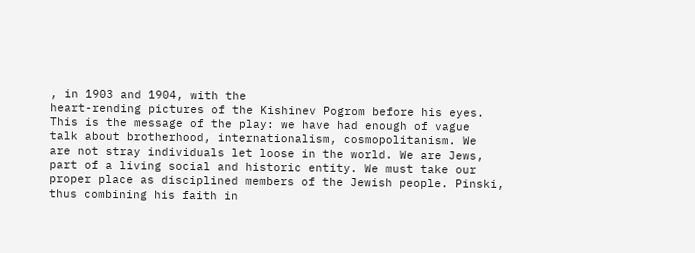, in 1903 and 1904, with the
heart-rending pictures of the Kishinev Pogrom before his eyes.
This is the message of the play: we have had enough of vague
talk about brotherhood, internationalism, cosmopolitanism. We
are not stray individuals let loose in the world. We are Jews,
part of a living social and historic entity. We must take our
proper place as disciplined members of the Jewish people. Pinski,
thus combining his faith in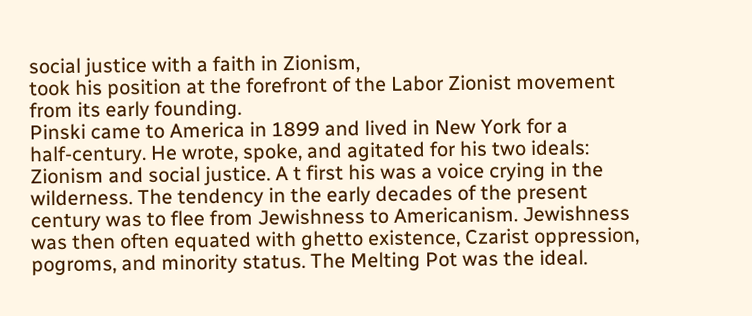social justice with a faith in Zionism,
took his position at the forefront of the Labor Zionist movement
from its early founding.
Pinski came to America in 1899 and lived in New York for a
half-century. He wrote, spoke, and agitated for his two ideals:
Zionism and social justice. A t first his was a voice crying in the
wilderness. The tendency in the early decades of the present
century was to flee from Jewishness to Americanism. Jewishness
was then often equated with ghetto existence, Czarist oppression,
pogroms, and minority status. The Melting Pot was the ideal.